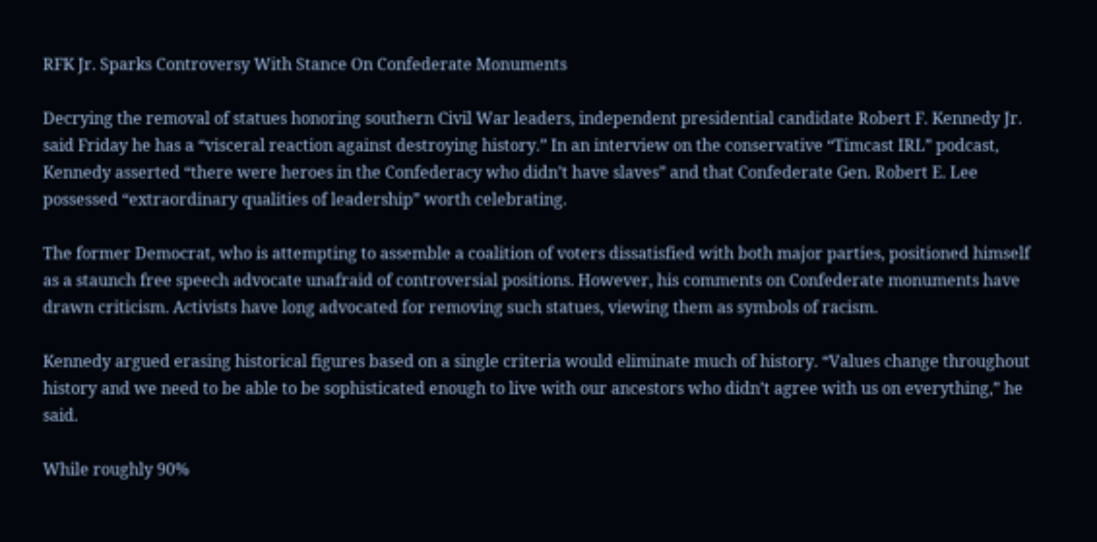RFK Jr. Sparks Controversy With Stance On Confederate Monuments

Decrying the removal of statues honoring southern Civil War leaders, independent presidential candidate Robert F. Kennedy Jr. said Friday he has a “visceral reaction against destroying history.” In an interview on the conservative “Timcast IRL” podcast, Kennedy asserted “there were heroes in the Confederacy who didn’t have slaves” and that Confederate Gen. Robert E. Lee possessed “extraordinary qualities of leadership” worth celebrating.

The former Democrat, who is attempting to assemble a coalition of voters dissatisfied with both major parties, positioned himself as a staunch free speech advocate unafraid of controversial positions. However, his comments on Confederate monuments have drawn criticism. Activists have long advocated for removing such statues, viewing them as symbols of racism.

Kennedy argued erasing historical figures based on a single criteria would eliminate much of history. “Values change throughout history and we need to be able to be sophisticated enough to live with our ancestors who didn’t agree with us on everything,” he said.

While roughly 90%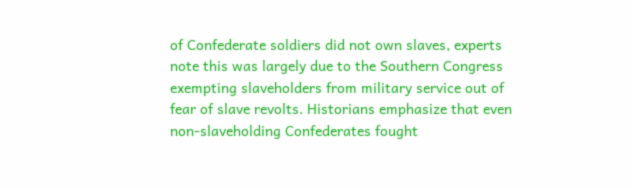of Confederate soldiers did not own slaves, experts note this was largely due to the Southern Congress exempting slaveholders from military service out of fear of slave revolts. Historians emphasize that even non-slaveholding Confederates fought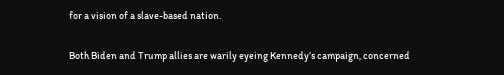for a vision of a slave-based nation.

Both Biden and Trump allies are warily eyeing Kennedy’s campaign, concerned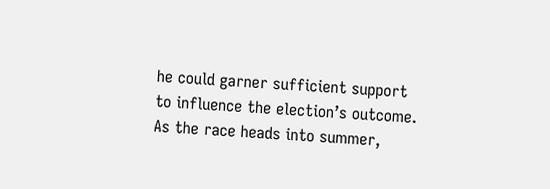he could garner sufficient support to influence the election’s outcome. As the race heads into summer,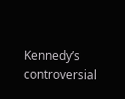Kennedy’s controversial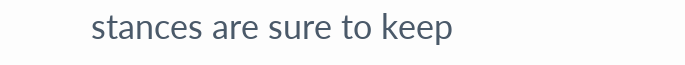stances are sure to keep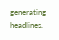generating headlines.